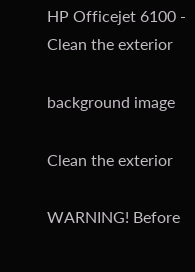HP Officejet 6100 - Clean the exterior

background image

Clean the exterior

WARNING! Before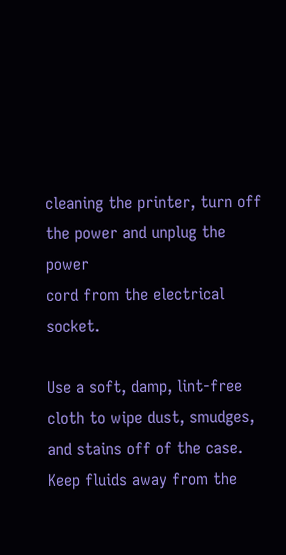cleaning the printer, turn off the power and unplug the power
cord from the electrical socket.

Use a soft, damp, lint-free cloth to wipe dust, smudges, and stains off of the case.
Keep fluids away from the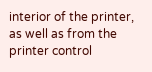interior of the printer, as well as from the printer control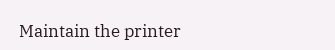Maintain the printer